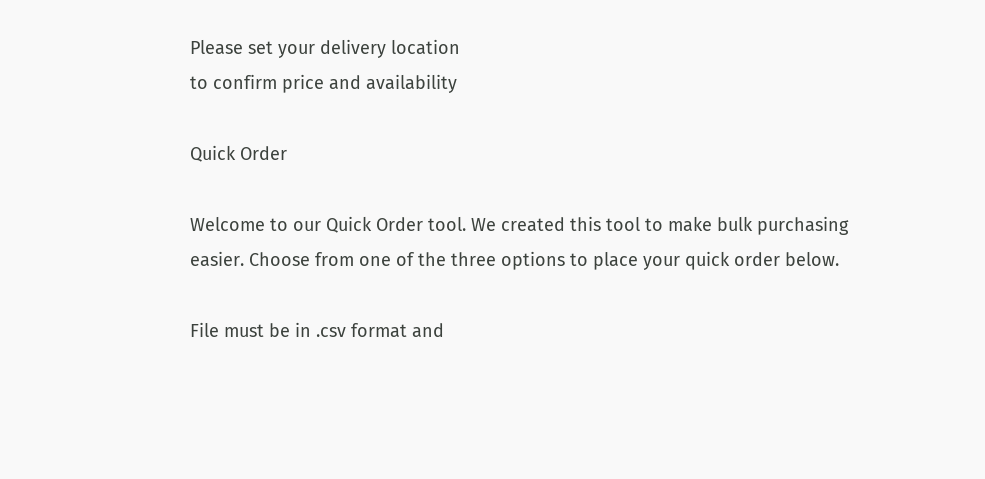Please set your delivery location
to confirm price and availability

Quick Order

Welcome to our Quick Order tool. We created this tool to make bulk purchasing easier. Choose from one of the three options to place your quick order below.

File must be in .csv format and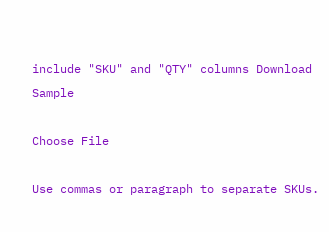include "SKU" and "QTY" columns Download Sample

Choose File

Use commas or paragraph to separate SKUs.